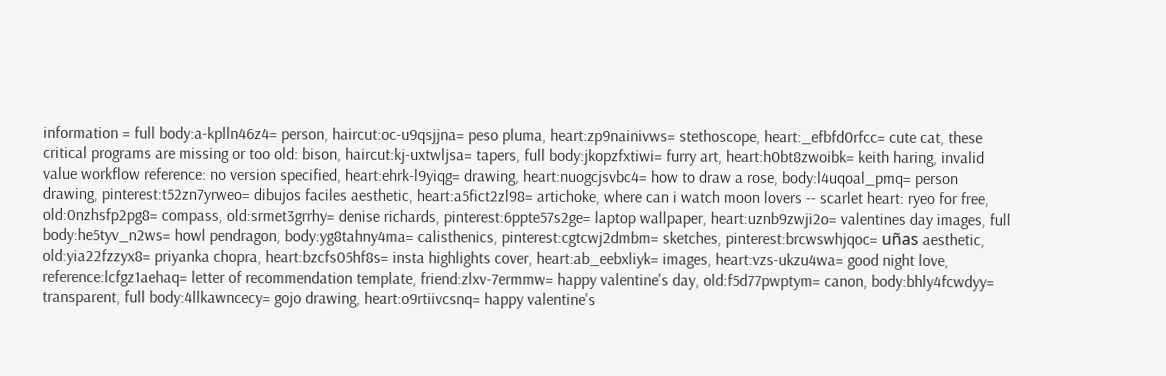information = full body:a-kplln46z4= person, haircut:oc-u9qsjjna= peso pluma, heart:zp9nainivws= stethoscope, heart:_efbfd0rfcc= cute cat, these critical programs are missing or too old: bison, haircut:kj-uxtwljsa= tapers, full body:jkopzfxtiwi= furry art, heart:h0bt8zwoibk= keith haring, invalid value workflow reference: no version specified, heart:ehrk-l9yiqg= drawing, heart:nuogcjsvbc4= how to draw a rose, body:l4uqoal_pmq= person drawing, pinterest:t52zn7yrweo= dibujos faciles aesthetic, heart:a5fict2zl98= artichoke, where can i watch moon lovers -- scarlet heart: ryeo for free, old:0nzhsfp2pg8= compass, old:srmet3grrhy= denise richards, pinterest:6ppte57s2ge= laptop wallpaper, heart:uznb9zwji2o= valentines day images, full body:he5tyv_n2ws= howl pendragon, body:yg8tahny4ma= calisthenics, pinterest:cgtcwj2dmbm= sketches, pinterest:brcwswhjqoc= uñas aesthetic, old:yia22fzzyx8= priyanka chopra, heart:bzcfs05hf8s= insta highlights cover, heart:ab_eebxliyk= images, heart:vzs-ukzu4wa= good night love, reference:lcfgz1aehaq= letter of recommendation template, friend:zlxv-7ermmw= happy valentine's day, old:f5d77pwptym= canon, body:bhly4fcwdyy= transparent, full body:4llkawncecy= gojo drawing, heart:o9rtiivcsnq= happy valentine's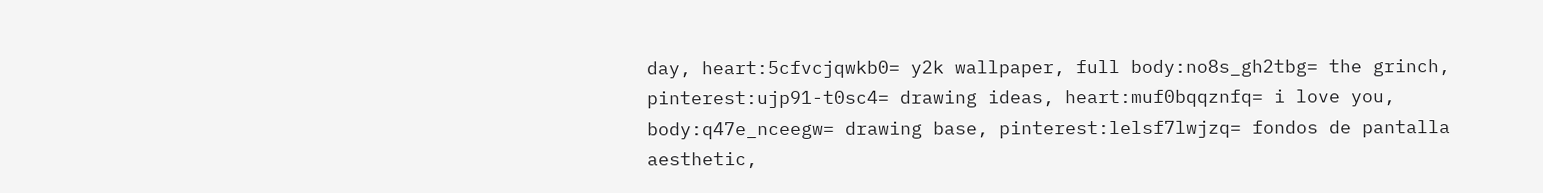day, heart:5cfvcjqwkb0= y2k wallpaper, full body:no8s_gh2tbg= the grinch, pinterest:ujp91-t0sc4= drawing ideas, heart:muf0bqqznfq= i love you, body:q47e_nceegw= drawing base, pinterest:lelsf7lwjzq= fondos de pantalla aesthetic,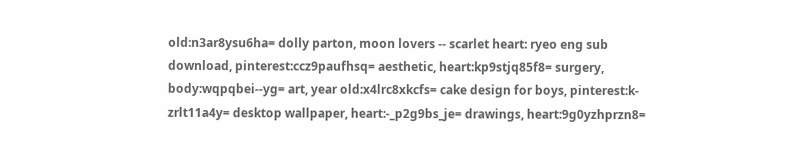old:n3ar8ysu6ha= dolly parton, moon lovers -- scarlet heart: ryeo eng sub download, pinterest:ccz9paufhsq= aesthetic, heart:kp9stjq85f8= surgery, body:wqpqbei--yg= art, year old:x4lrc8xkcfs= cake design for boys, pinterest:k-zrlt11a4y= desktop wallpaper, heart:-_p2g9bs_je= drawings, heart:9g0yzhprzn8=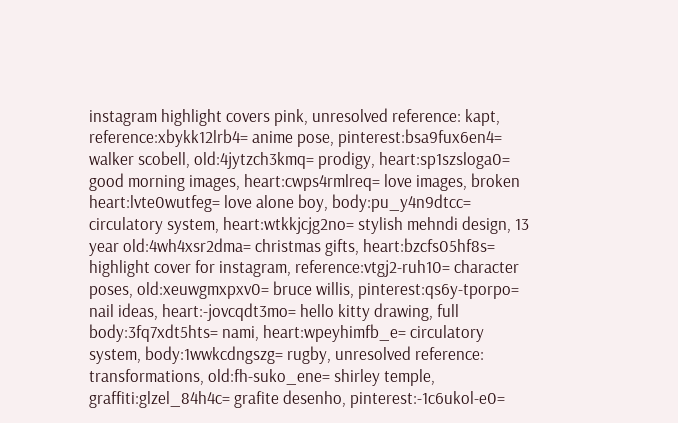instagram highlight covers pink, unresolved reference: kapt, reference:xbykk12lrb4= anime pose, pinterest:bsa9fux6en4= walker scobell, old:4jytzch3kmq= prodigy, heart:sp1szsloga0= good morning images, heart:cwps4rmlreq= love images, broken heart:lvte0wutfeg= love alone boy, body:pu_y4n9dtcc= circulatory system, heart:wtkkjcjg2no= stylish mehndi design, 13 year old:4wh4xsr2dma= christmas gifts, heart:bzcfs05hf8s= highlight cover for instagram, reference:vtgj2-ruh10= character poses, old:xeuwgmxpxv0= bruce willis, pinterest:qs6y-tporpo= nail ideas, heart:-jovcqdt3mo= hello kitty drawing, full body:3fq7xdt5hts= nami, heart:wpeyhimfb_e= circulatory system, body:1wwkcdngszg= rugby, unresolved reference: transformations, old:fh-suko_ene= shirley temple, graffiti:glzel_84h4c= grafite desenho, pinterest:-1c6ukol-e0=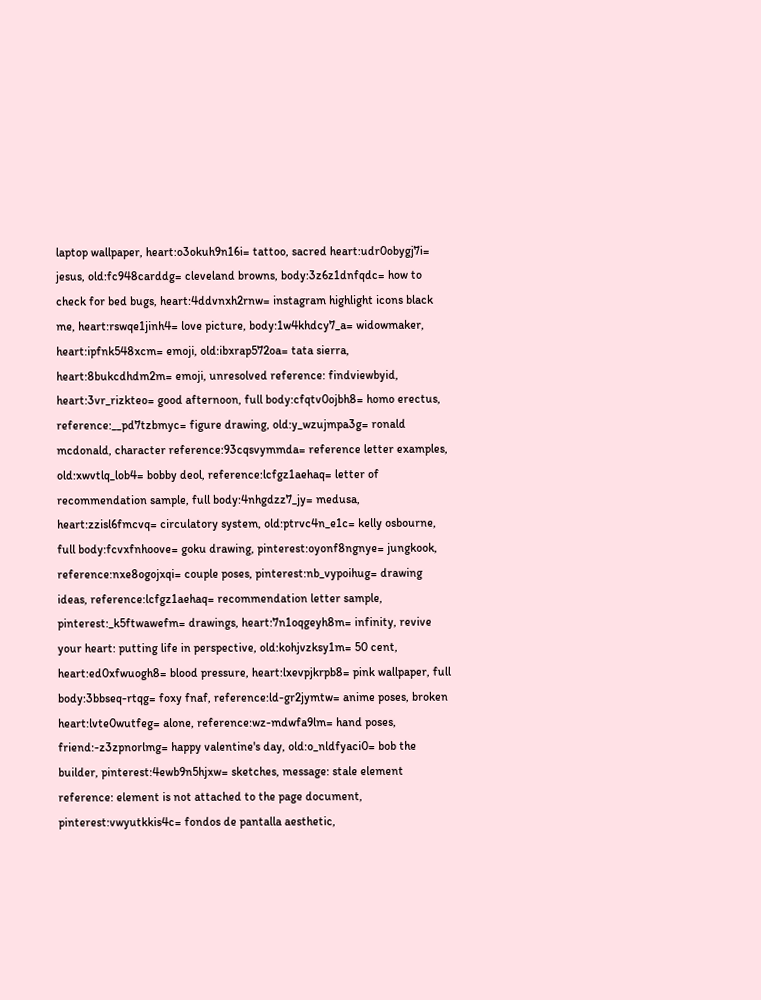laptop wallpaper, heart:o3okuh9n16i= tattoo, sacred heart:udr0obygj7i= jesus, old:fc948carddg= cleveland browns, body:3z6z1dnfqdc= how to check for bed bugs, heart:4ddvnxh2rnw= instagram highlight icons black me, heart:rswqe1jinh4= love picture, body:1w4khdcy7_a= widowmaker, heart:ipfnk548xcm= emoji, old:ibxrap572oa= tata sierra, heart:8bukcdhdm2m= emoji, unresolved reference: findviewbyid, heart:3vr_rizkteo= good afternoon, full body:cfqtv0ojbh8= homo erectus, reference:__pd7tzbmyc= figure drawing, old:y_wzujmpa3g= ronald mcdonald, character reference:93cqsvymmda= reference letter examples, old:xwvtlq_lob4= bobby deol, reference:lcfgz1aehaq= letter of recommendation sample, full body:4nhgdzz7_jy= medusa, heart:zzisl6fmcvq= circulatory system, old:ptrvc4n_e1c= kelly osbourne, full body:fcvxfnhoove= goku drawing, pinterest:oyonf8ngnye= jungkook, reference:nxe8ogojxqi= couple poses, pinterest:nb_vypoihug= drawing ideas, reference:lcfgz1aehaq= recommendation letter sample, pinterest:_k5ftwawefm= drawings, heart:7n1oqgeyh8m= infinity, revive your heart: putting life in perspective, old:kohjvzksy1m= 50 cent, heart:ed0xfwuogh8= blood pressure, heart:lxevpjkrpb8= pink wallpaper, full body:3bbseq-rtqg= foxy fnaf, reference:ld-gr2jymtw= anime poses, broken heart:lvte0wutfeg= alone, reference:wz-mdwfa9lm= hand poses, friend:-z3zpnorlmg= happy valentine's day, old:o_nldfyaci0= bob the builder, pinterest:4ewb9n5hjxw= sketches, message: stale element reference: element is not attached to the page document, pinterest:vwyutkkis4c= fondos de pantalla aesthetic,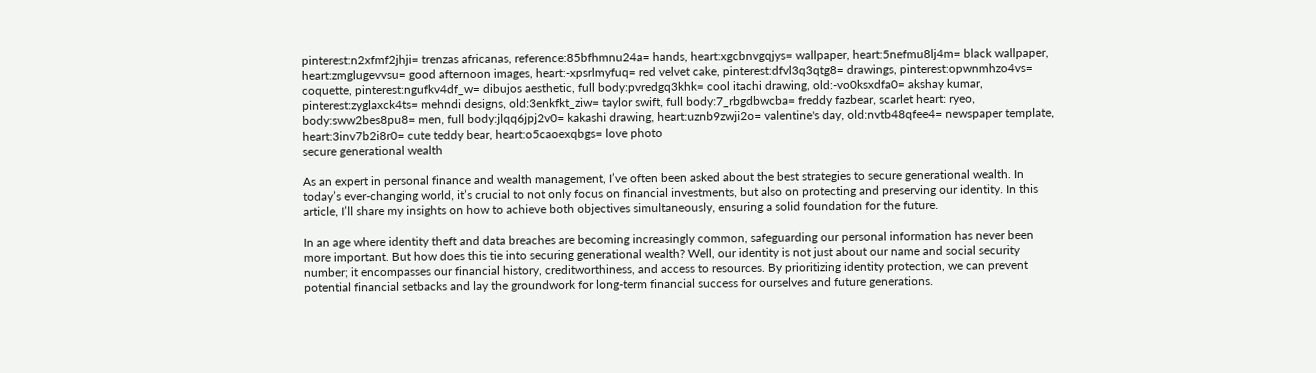pinterest:n2xfmf2jhji= trenzas africanas, reference:85bfhmnu24a= hands, heart:xgcbnvgqjys= wallpaper, heart:5nefmu8lj4m= black wallpaper, heart:zmglugevvsu= good afternoon images, heart:-xpsrlmyfuq= red velvet cake, pinterest:dfvl3q3qtg8= drawings, pinterest:opwnmhzo4vs= coquette, pinterest:ngufkv4df_w= dibujos aesthetic, full body:pvredgq3khk= cool itachi drawing, old:-vo0ksxdfa0= akshay kumar, pinterest:zyglaxck4ts= mehndi designs, old:3enkfkt_ziw= taylor swift, full body:7_rbgdbwcba= freddy fazbear, scarlet heart: ryeo, body:sww2bes8pu8= men, full body:jlqq6jpj2v0= kakashi drawing, heart:uznb9zwji2o= valentine's day, old:nvtb48qfee4= newspaper template, heart:3inv7b2i8r0= cute teddy bear, heart:o5caoexqbgs= love photo
secure generational wealth

As an expert in personal finance and wealth management, I’ve often been asked about the best strategies to secure generational wealth. In today’s ever-changing world, it’s crucial to not only focus on financial investments, but also on protecting and preserving our identity. In this article, I’ll share my insights on how to achieve both objectives simultaneously, ensuring a solid foundation for the future.

In an age where identity theft and data breaches are becoming increasingly common, safeguarding our personal information has never been more important. But how does this tie into securing generational wealth? Well, our identity is not just about our name and social security number; it encompasses our financial history, creditworthiness, and access to resources. By prioritizing identity protection, we can prevent potential financial setbacks and lay the groundwork for long-term financial success for ourselves and future generations.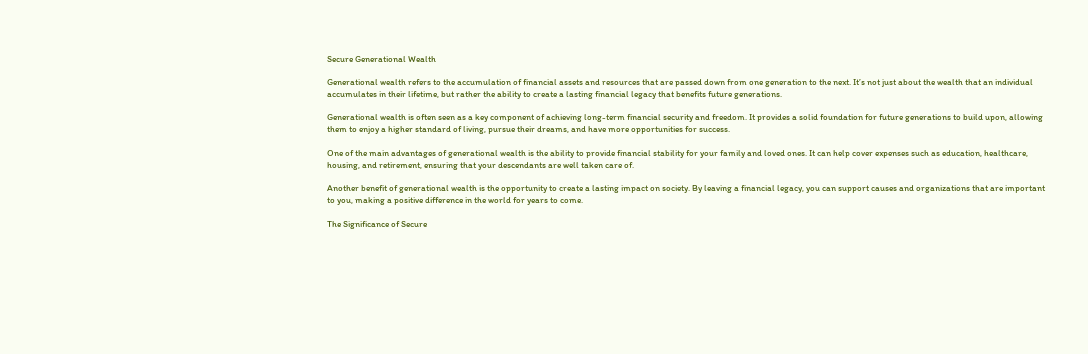Secure Generational Wealth

Generational wealth refers to the accumulation of financial assets and resources that are passed down from one generation to the next. It’s not just about the wealth that an individual accumulates in their lifetime, but rather the ability to create a lasting financial legacy that benefits future generations.

Generational wealth is often seen as a key component of achieving long-term financial security and freedom. It provides a solid foundation for future generations to build upon, allowing them to enjoy a higher standard of living, pursue their dreams, and have more opportunities for success.

One of the main advantages of generational wealth is the ability to provide financial stability for your family and loved ones. It can help cover expenses such as education, healthcare, housing, and retirement, ensuring that your descendants are well taken care of.

Another benefit of generational wealth is the opportunity to create a lasting impact on society. By leaving a financial legacy, you can support causes and organizations that are important to you, making a positive difference in the world for years to come.

The Significance of Secure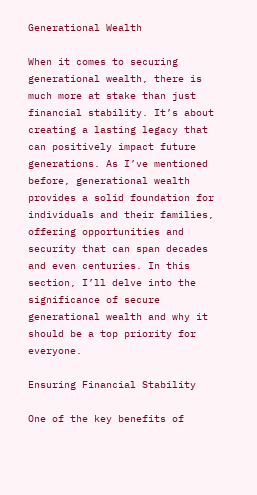Generational Wealth

When it comes to securing generational wealth, there is much more at stake than just financial stability. It’s about creating a lasting legacy that can positively impact future generations. As I’ve mentioned before, generational wealth provides a solid foundation for individuals and their families, offering opportunities and security that can span decades and even centuries. In this section, I’ll delve into the significance of secure generational wealth and why it should be a top priority for everyone.

Ensuring Financial Stability

One of the key benefits of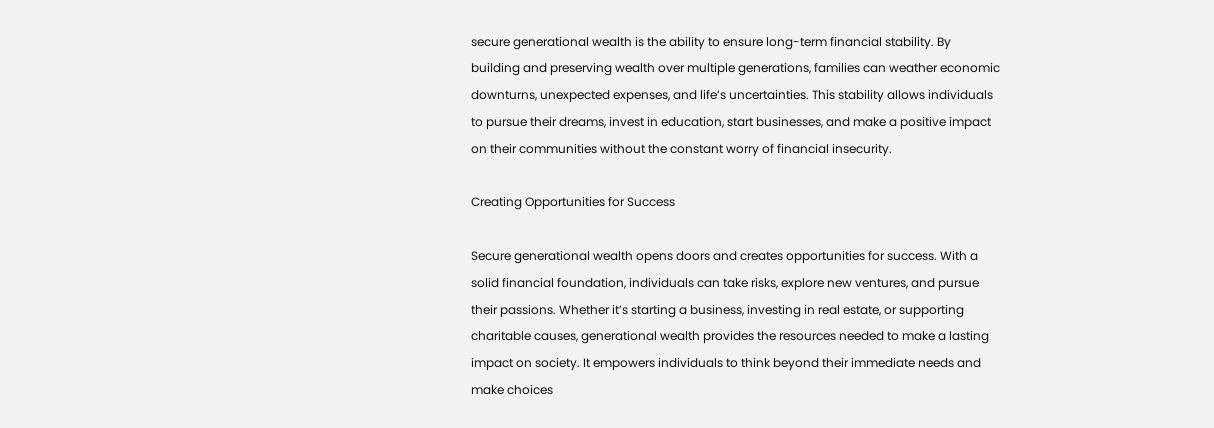secure generational wealth is the ability to ensure long-term financial stability. By building and preserving wealth over multiple generations, families can weather economic downturns, unexpected expenses, and life’s uncertainties. This stability allows individuals to pursue their dreams, invest in education, start businesses, and make a positive impact on their communities without the constant worry of financial insecurity.

Creating Opportunities for Success

Secure generational wealth opens doors and creates opportunities for success. With a solid financial foundation, individuals can take risks, explore new ventures, and pursue their passions. Whether it’s starting a business, investing in real estate, or supporting charitable causes, generational wealth provides the resources needed to make a lasting impact on society. It empowers individuals to think beyond their immediate needs and make choices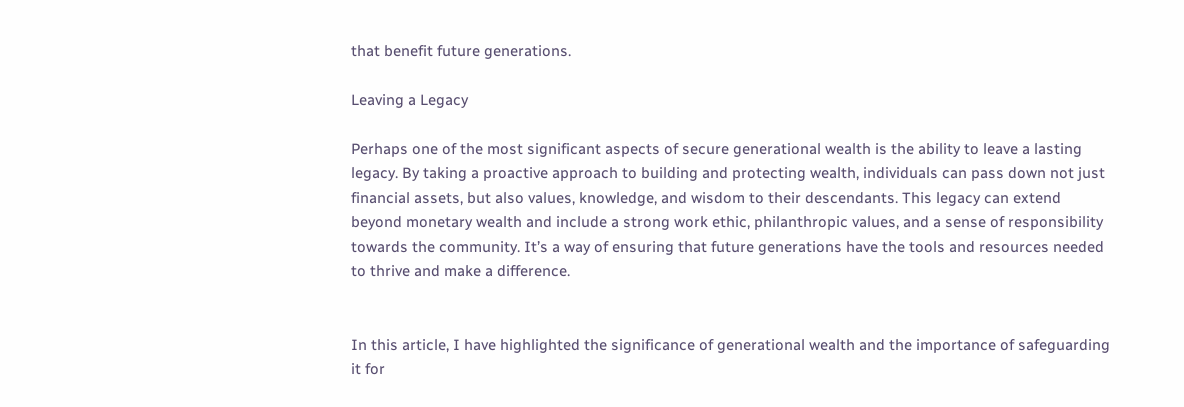that benefit future generations.

Leaving a Legacy

Perhaps one of the most significant aspects of secure generational wealth is the ability to leave a lasting legacy. By taking a proactive approach to building and protecting wealth, individuals can pass down not just financial assets, but also values, knowledge, and wisdom to their descendants. This legacy can extend beyond monetary wealth and include a strong work ethic, philanthropic values, and a sense of responsibility towards the community. It’s a way of ensuring that future generations have the tools and resources needed to thrive and make a difference.


In this article, I have highlighted the significance of generational wealth and the importance of safeguarding it for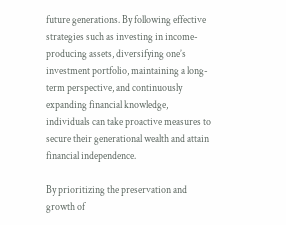future generations. By following effective strategies such as investing in income-producing assets, diversifying one’s investment portfolio, maintaining a long-term perspective, and continuously expanding financial knowledge, individuals can take proactive measures to secure their generational wealth and attain financial independence.

By prioritizing the preservation and growth of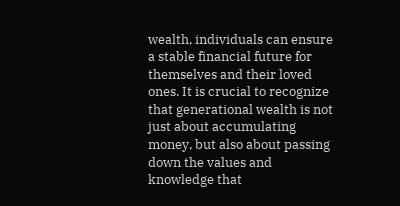wealth, individuals can ensure a stable financial future for themselves and their loved ones. It is crucial to recognize that generational wealth is not just about accumulating money, but also about passing down the values and knowledge that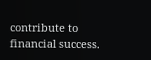contribute to financial success.